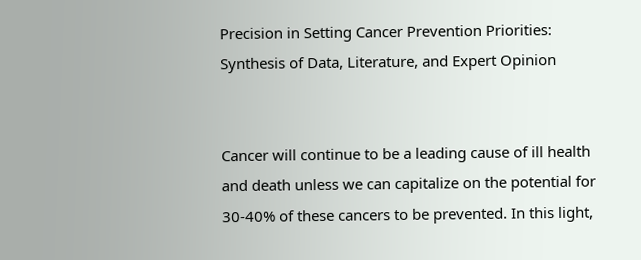Precision in Setting Cancer Prevention Priorities: Synthesis of Data, Literature, and Expert Opinion


Cancer will continue to be a leading cause of ill health and death unless we can capitalize on the potential for 30-40% of these cancers to be prevented. In this light,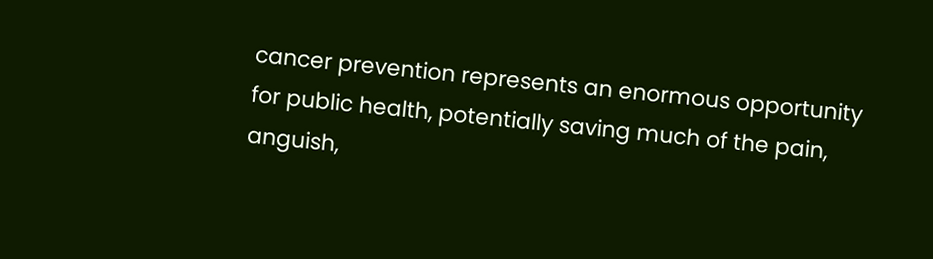cancer prevention represents an enormous opportunity for public health, potentially saving much of the pain, anguish,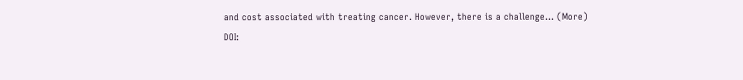and cost associated with treating cancer. However, there is a challenge… (More)
DOI: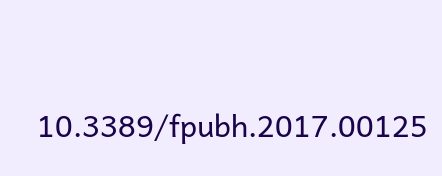10.3389/fpubh.2017.00125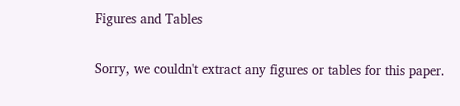Figures and Tables

Sorry, we couldn't extract any figures or tables for this paper.